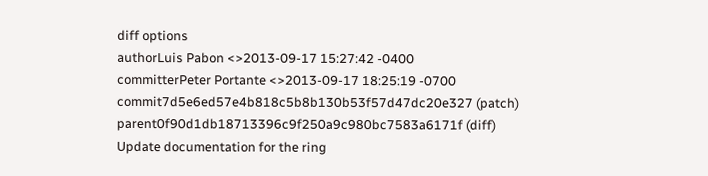diff options
authorLuis Pabon <>2013-09-17 15:27:42 -0400
committerPeter Portante <>2013-09-17 18:25:19 -0700
commit7d5e6ed57e4b818c5b8b130b53f57d47dc20e327 (patch)
parent0f90d1db18713396c9f250a9c980bc7583a6171f (diff)
Update documentation for the ring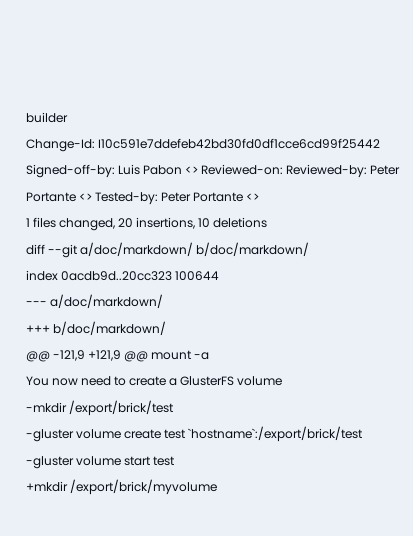builder
Change-Id: I10c591e7ddefeb42bd30fd0df1cce6cd99f25442 Signed-off-by: Luis Pabon <> Reviewed-on: Reviewed-by: Peter Portante <> Tested-by: Peter Portante <>
1 files changed, 20 insertions, 10 deletions
diff --git a/doc/markdown/ b/doc/markdown/
index 0acdb9d..20cc323 100644
--- a/doc/markdown/
+++ b/doc/markdown/
@@ -121,9 +121,9 @@ mount -a
You now need to create a GlusterFS volume
-mkdir /export/brick/test
-gluster volume create test `hostname`:/export/brick/test
-gluster volume start test
+mkdir /export/brick/myvolume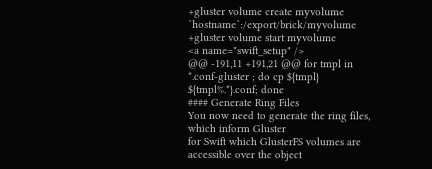+gluster volume create myvolume `hostname`:/export/brick/myvolume
+gluster volume start myvolume
<a name="swift_setup" />
@@ -191,11 +191,21 @@ for tmpl in *.conf-gluster ; do cp ${tmpl} ${tmpl%.*}.conf; done
#### Generate Ring Files
You now need to generate the ring files, which inform Gluster
for Swift which GlusterFS volumes are accessible over the object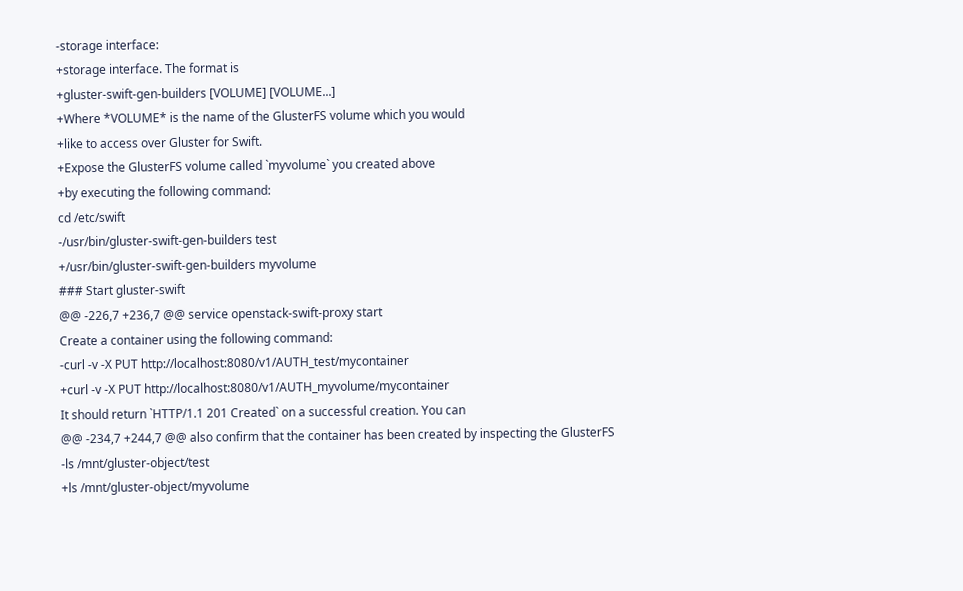-storage interface:
+storage interface. The format is
+gluster-swift-gen-builders [VOLUME] [VOLUME...]
+Where *VOLUME* is the name of the GlusterFS volume which you would
+like to access over Gluster for Swift.
+Expose the GlusterFS volume called `myvolume` you created above
+by executing the following command:
cd /etc/swift
-/usr/bin/gluster-swift-gen-builders test
+/usr/bin/gluster-swift-gen-builders myvolume
### Start gluster-swift
@@ -226,7 +236,7 @@ service openstack-swift-proxy start
Create a container using the following command:
-curl -v -X PUT http://localhost:8080/v1/AUTH_test/mycontainer
+curl -v -X PUT http://localhost:8080/v1/AUTH_myvolume/mycontainer
It should return `HTTP/1.1 201 Created` on a successful creation. You can
@@ -234,7 +244,7 @@ also confirm that the container has been created by inspecting the GlusterFS
-ls /mnt/gluster-object/test
+ls /mnt/gluster-object/myvolume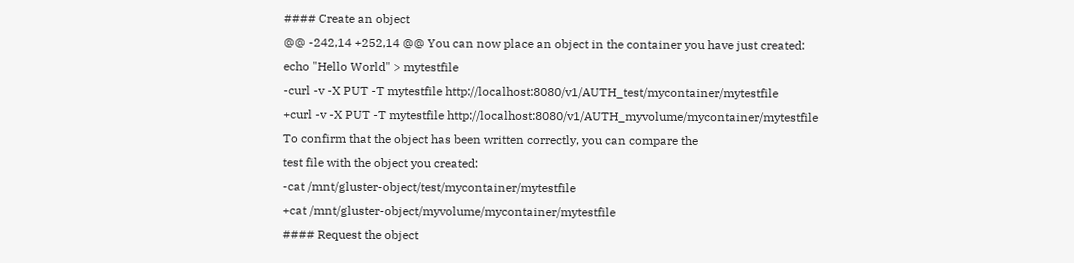#### Create an object
@@ -242,14 +252,14 @@ You can now place an object in the container you have just created:
echo "Hello World" > mytestfile
-curl -v -X PUT -T mytestfile http://localhost:8080/v1/AUTH_test/mycontainer/mytestfile
+curl -v -X PUT -T mytestfile http://localhost:8080/v1/AUTH_myvolume/mycontainer/mytestfile
To confirm that the object has been written correctly, you can compare the
test file with the object you created:
-cat /mnt/gluster-object/test/mycontainer/mytestfile
+cat /mnt/gluster-object/myvolume/mycontainer/mytestfile
#### Request the object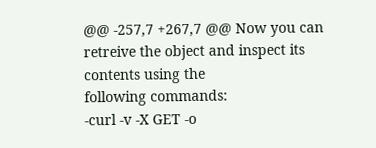@@ -257,7 +267,7 @@ Now you can retreive the object and inspect its contents using the
following commands:
-curl -v -X GET -o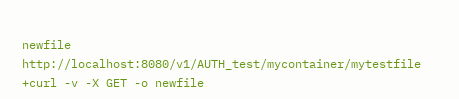newfile http://localhost:8080/v1/AUTH_test/mycontainer/mytestfile
+curl -v -X GET -o newfile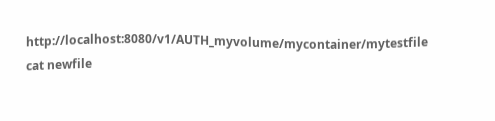http://localhost:8080/v1/AUTH_myvolume/mycontainer/mytestfile
cat newfile